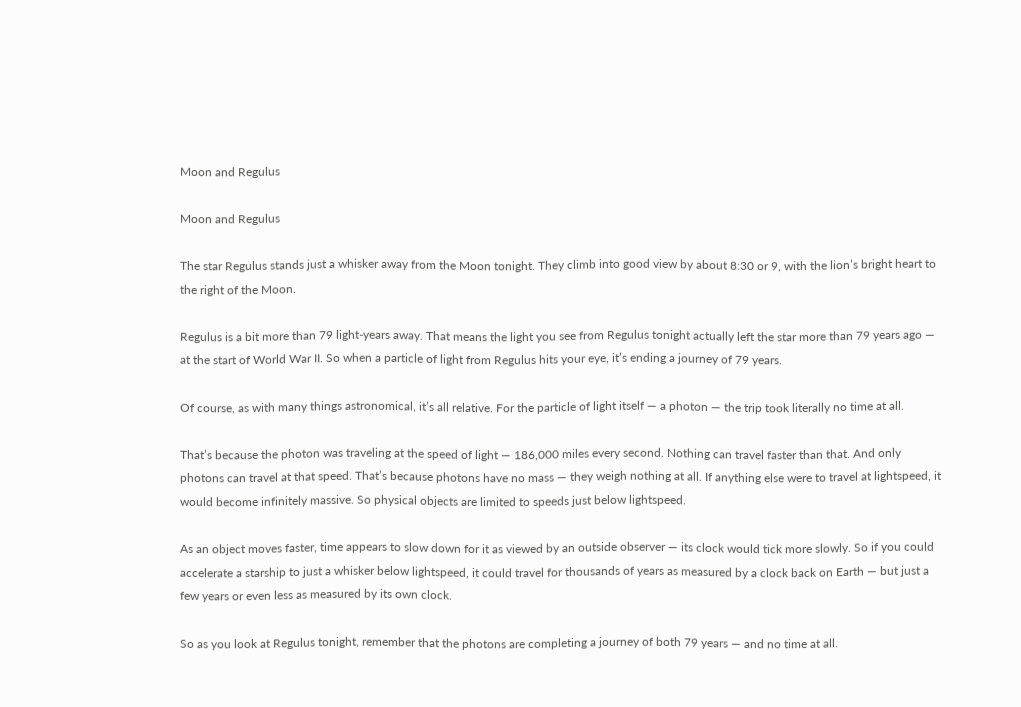Moon and Regulus

Moon and Regulus

The star Regulus stands just a whisker away from the Moon tonight. They climb into good view by about 8:30 or 9, with the lion’s bright heart to the right of the Moon.

Regulus is a bit more than 79 light-years away. That means the light you see from Regulus tonight actually left the star more than 79 years ago — at the start of World War II. So when a particle of light from Regulus hits your eye, it’s ending a journey of 79 years.

Of course, as with many things astronomical, it’s all relative. For the particle of light itself — a photon — the trip took literally no time at all.

That’s because the photon was traveling at the speed of light — 186,000 miles every second. Nothing can travel faster than that. And only photons can travel at that speed. That’s because photons have no mass — they weigh nothing at all. If anything else were to travel at lightspeed, it would become infinitely massive. So physical objects are limited to speeds just below lightspeed.

As an object moves faster, time appears to slow down for it as viewed by an outside observer — its clock would tick more slowly. So if you could accelerate a starship to just a whisker below lightspeed, it could travel for thousands of years as measured by a clock back on Earth — but just a few years or even less as measured by its own clock.

So as you look at Regulus tonight, remember that the photons are completing a journey of both 79 years — and no time at all.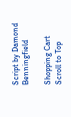Script by Damond Benningfield

Shopping Cart
Scroll to Top